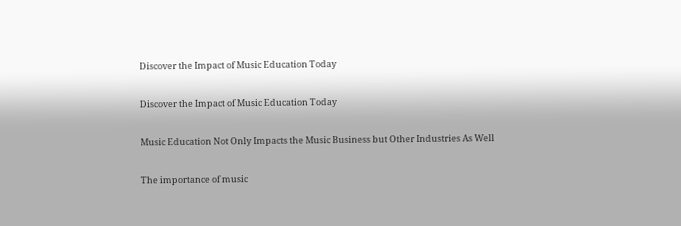Discover the Impact of Music Education Today

Discover the Impact of Music Education Today

Music Education Not Only Impacts the Music Business but Other Industries As Well

The importance of music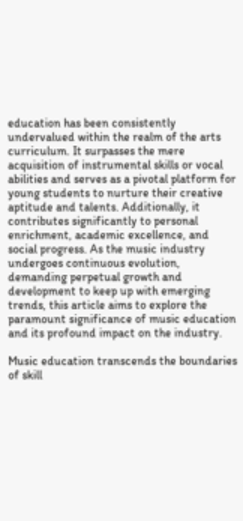education has been consistently undervalued within the realm of the arts curriculum. It surpasses the mere acquisition of instrumental skills or vocal abilities and serves as a pivotal platform for young students to nurture their creative aptitude and talents. Additionally, it contributes significantly to personal enrichment, academic excellence, and social progress. As the music industry undergoes continuous evolution, demanding perpetual growth and development to keep up with emerging trends, this article aims to explore the paramount significance of music education and its profound impact on the industry.

Music education transcends the boundaries of skill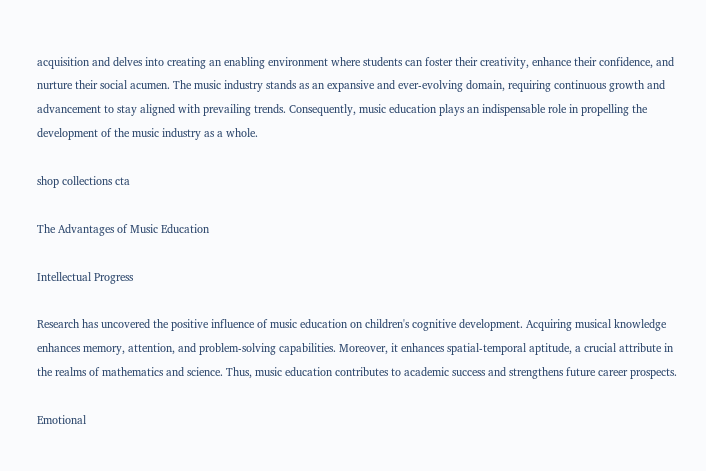acquisition and delves into creating an enabling environment where students can foster their creativity, enhance their confidence, and nurture their social acumen. The music industry stands as an expansive and ever-evolving domain, requiring continuous growth and advancement to stay aligned with prevailing trends. Consequently, music education plays an indispensable role in propelling the development of the music industry as a whole.

shop collections cta

The Advantages of Music Education

Intellectual Progress

Research has uncovered the positive influence of music education on children's cognitive development. Acquiring musical knowledge enhances memory, attention, and problem-solving capabilities. Moreover, it enhances spatial-temporal aptitude, a crucial attribute in the realms of mathematics and science. Thus, music education contributes to academic success and strengthens future career prospects.

Emotional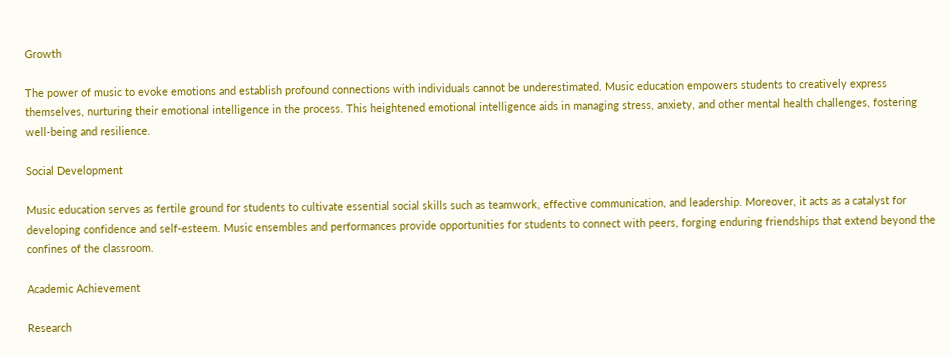Growth

The power of music to evoke emotions and establish profound connections with individuals cannot be underestimated. Music education empowers students to creatively express themselves, nurturing their emotional intelligence in the process. This heightened emotional intelligence aids in managing stress, anxiety, and other mental health challenges, fostering well-being and resilience.

Social Development

Music education serves as fertile ground for students to cultivate essential social skills such as teamwork, effective communication, and leadership. Moreover, it acts as a catalyst for developing confidence and self-esteem. Music ensembles and performances provide opportunities for students to connect with peers, forging enduring friendships that extend beyond the confines of the classroom.

Academic Achievement

Research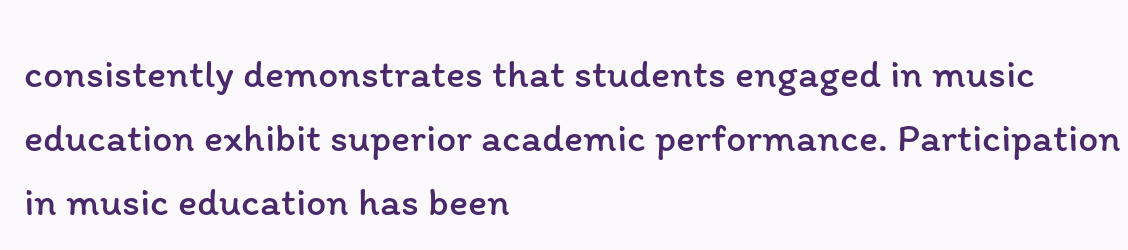consistently demonstrates that students engaged in music education exhibit superior academic performance. Participation in music education has been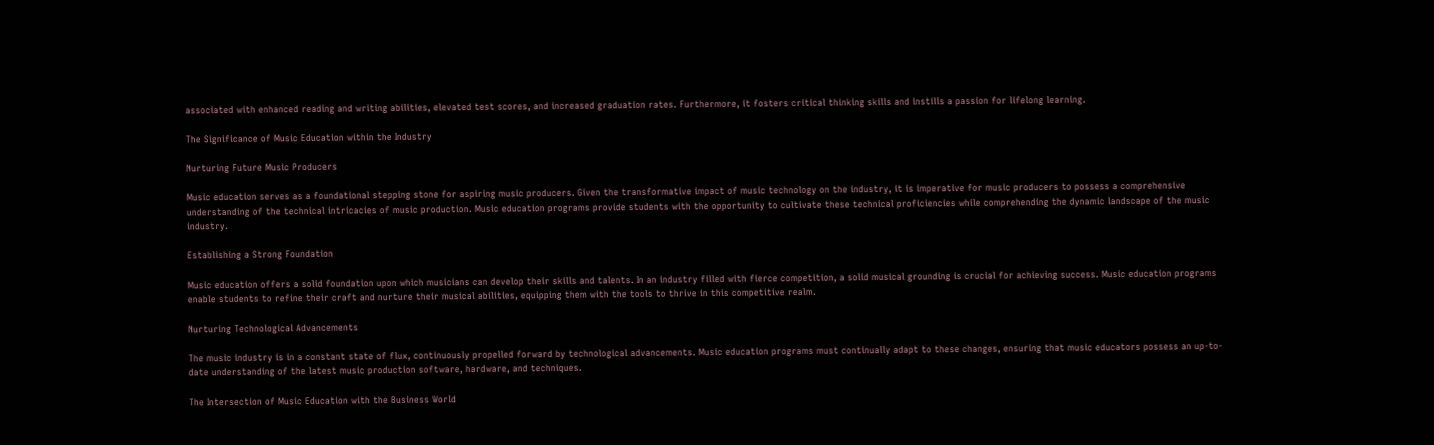associated with enhanced reading and writing abilities, elevated test scores, and increased graduation rates. Furthermore, it fosters critical thinking skills and instills a passion for lifelong learning.

The Significance of Music Education within the Industry

Nurturing Future Music Producers

Music education serves as a foundational stepping stone for aspiring music producers. Given the transformative impact of music technology on the industry, it is imperative for music producers to possess a comprehensive understanding of the technical intricacies of music production. Music education programs provide students with the opportunity to cultivate these technical proficiencies while comprehending the dynamic landscape of the music industry.

Establishing a Strong Foundation

Music education offers a solid foundation upon which musicians can develop their skills and talents. In an industry filled with fierce competition, a solid musical grounding is crucial for achieving success. Music education programs enable students to refine their craft and nurture their musical abilities, equipping them with the tools to thrive in this competitive realm.

Nurturing Technological Advancements

The music industry is in a constant state of flux, continuously propelled forward by technological advancements. Music education programs must continually adapt to these changes, ensuring that music educators possess an up-to-date understanding of the latest music production software, hardware, and techniques.

The Intersection of Music Education with the Business World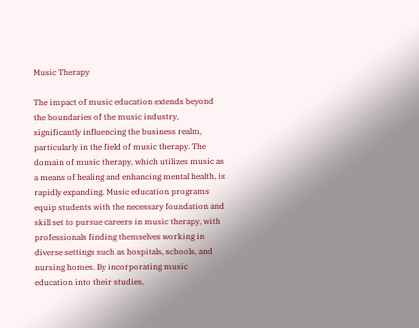Music Therapy

The impact of music education extends beyond the boundaries of the music industry, significantly influencing the business realm, particularly in the field of music therapy. The domain of music therapy, which utilizes music as a means of healing and enhancing mental health, is rapidly expanding. Music education programs equip students with the necessary foundation and skill set to pursue careers in music therapy, with professionals finding themselves working in diverse settings such as hospitals, schools, and nursing homes. By incorporating music education into their studies,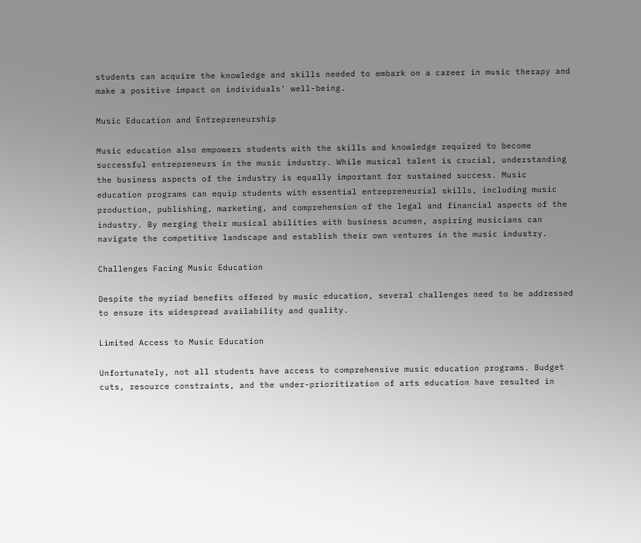students can acquire the knowledge and skills needed to embark on a career in music therapy and make a positive impact on individuals' well-being.

Music Education and Entrepreneurship

Music education also empowers students with the skills and knowledge required to become successful entrepreneurs in the music industry. While musical talent is crucial, understanding the business aspects of the industry is equally important for sustained success. Music education programs can equip students with essential entrepreneurial skills, including music production, publishing, marketing, and comprehension of the legal and financial aspects of the industry. By merging their musical abilities with business acumen, aspiring musicians can navigate the competitive landscape and establish their own ventures in the music industry.

Challenges Facing Music Education

Despite the myriad benefits offered by music education, several challenges need to be addressed to ensure its widespread availability and quality.

Limited Access to Music Education

Unfortunately, not all students have access to comprehensive music education programs. Budget cuts, resource constraints, and the under-prioritization of arts education have resulted in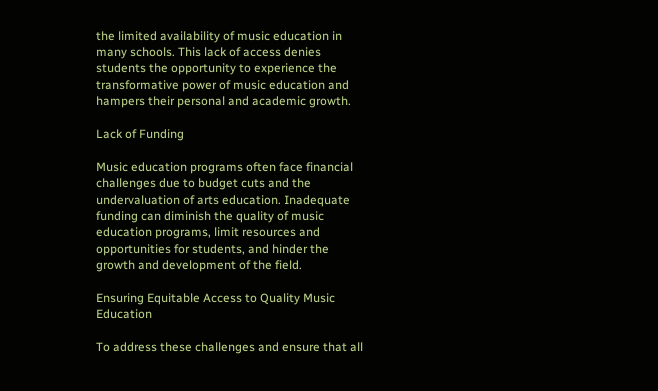the limited availability of music education in many schools. This lack of access denies students the opportunity to experience the transformative power of music education and hampers their personal and academic growth.

Lack of Funding

Music education programs often face financial challenges due to budget cuts and the undervaluation of arts education. Inadequate funding can diminish the quality of music education programs, limit resources and opportunities for students, and hinder the growth and development of the field.

Ensuring Equitable Access to Quality Music Education

To address these challenges and ensure that all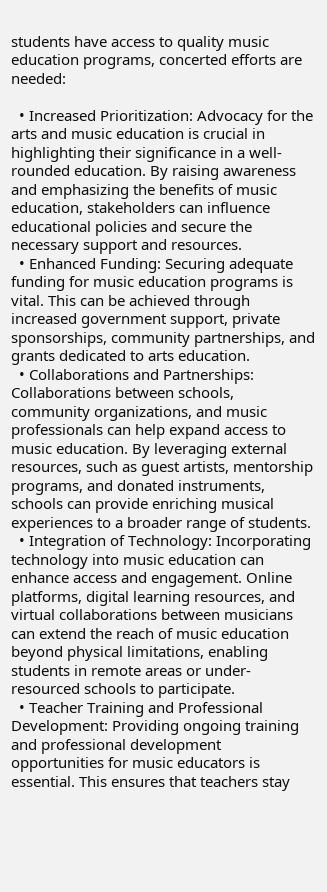students have access to quality music education programs, concerted efforts are needed:

  • Increased Prioritization: Advocacy for the arts and music education is crucial in highlighting their significance in a well-rounded education. By raising awareness and emphasizing the benefits of music education, stakeholders can influence educational policies and secure the necessary support and resources.
  • Enhanced Funding: Securing adequate funding for music education programs is vital. This can be achieved through increased government support, private sponsorships, community partnerships, and grants dedicated to arts education.
  • Collaborations and Partnerships: Collaborations between schools, community organizations, and music professionals can help expand access to music education. By leveraging external resources, such as guest artists, mentorship programs, and donated instruments, schools can provide enriching musical experiences to a broader range of students.
  • Integration of Technology: Incorporating technology into music education can enhance access and engagement. Online platforms, digital learning resources, and virtual collaborations between musicians can extend the reach of music education beyond physical limitations, enabling students in remote areas or under-resourced schools to participate.
  • Teacher Training and Professional Development: Providing ongoing training and professional development opportunities for music educators is essential. This ensures that teachers stay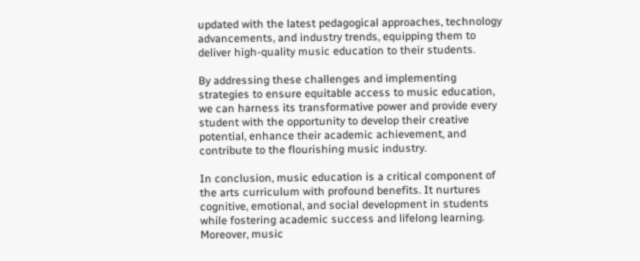updated with the latest pedagogical approaches, technology advancements, and industry trends, equipping them to deliver high-quality music education to their students.

By addressing these challenges and implementing strategies to ensure equitable access to music education, we can harness its transformative power and provide every student with the opportunity to develop their creative potential, enhance their academic achievement, and contribute to the flourishing music industry.

In conclusion, music education is a critical component of the arts curriculum with profound benefits. It nurtures cognitive, emotional, and social development in students while fostering academic success and lifelong learning. Moreover, music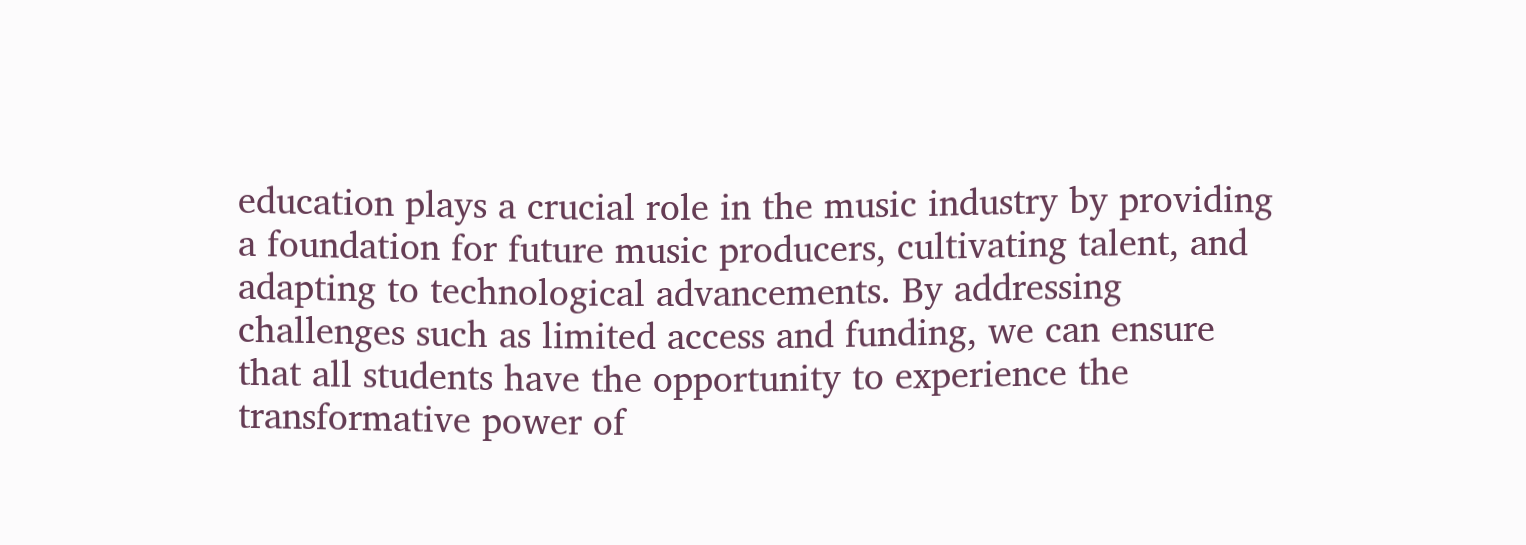education plays a crucial role in the music industry by providing a foundation for future music producers, cultivating talent, and adapting to technological advancements. By addressing challenges such as limited access and funding, we can ensure that all students have the opportunity to experience the transformative power of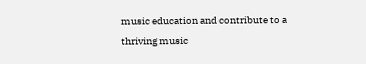music education and contribute to a thriving music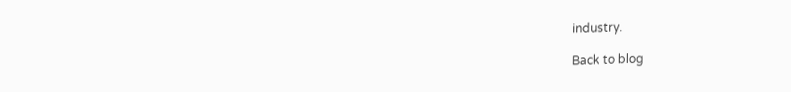industry.

Back to blog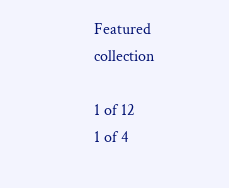Featured collection

1 of 12
1 of 4